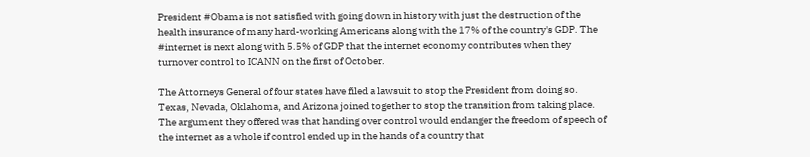President #Obama is not satisfied with going down in history with just the destruction of the health insurance of many hard-working Americans along with the 17% of the country's GDP. The #internet is next along with 5.5% of GDP that the internet economy contributes when they turnover control to ICANN on the first of October.

The Attorneys General of four states have filed a lawsuit to stop the President from doing so. Texas, Nevada, Oklahoma, and Arizona joined together to stop the transition from taking place. The argument they offered was that handing over control would endanger the freedom of speech of the internet as a whole if control ended up in the hands of a country that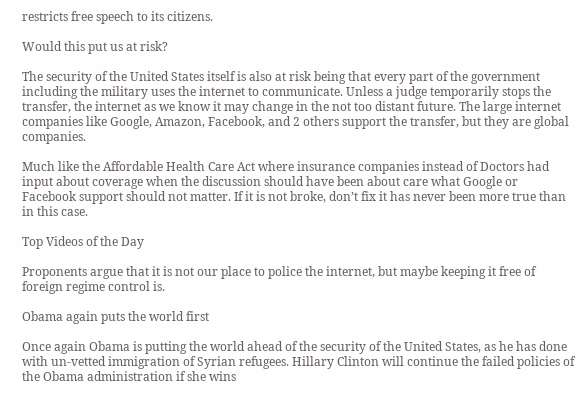restricts free speech to its citizens.

Would this put us at risk?

The security of the United States itself is also at risk being that every part of the government including the military uses the internet to communicate. Unless a judge temporarily stops the transfer, the internet as we know it may change in the not too distant future. The large internet companies like Google, Amazon, Facebook, and 2 others support the transfer, but they are global companies.

Much like the Affordable Health Care Act where insurance companies instead of Doctors had input about coverage when the discussion should have been about care what Google or Facebook support should not matter. If it is not broke, don’t fix it has never been more true than in this case.

Top Videos of the Day

Proponents argue that it is not our place to police the internet, but maybe keeping it free of foreign regime control is.

Obama again puts the world first

Once again Obama is putting the world ahead of the security of the United States, as he has done with un-vetted immigration of Syrian refugees. Hillary Clinton will continue the failed policies of the Obama administration if she wins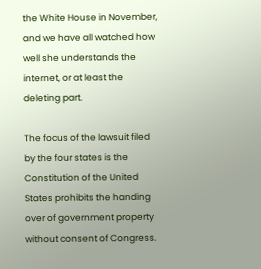the White House in November, and we have all watched how well she understands the internet, or at least the deleting part.

The focus of the lawsuit filed by the four states is the Constitution of the United States prohibits the handing over of government property without consent of Congress.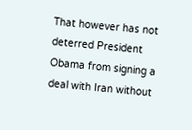That however has not deterred President Obama from signing a deal with Iran without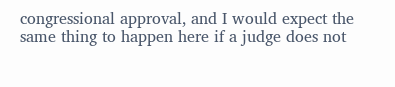congressional approval, and I would expect the same thing to happen here if a judge does not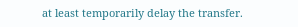at least temporarily delay the transfer.